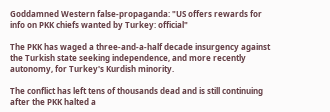Goddamned Western false-propaganda: "US offers rewards for info on PKK chiefs wanted by Turkey: official"

The PKK has waged a three-and-a-half decade insurgency against the Turkish state seeking independence, and more recently autonomy, for Turkey's Kurdish minority.

The conflict has left tens of thousands dead and is still continuing after the PKK halted a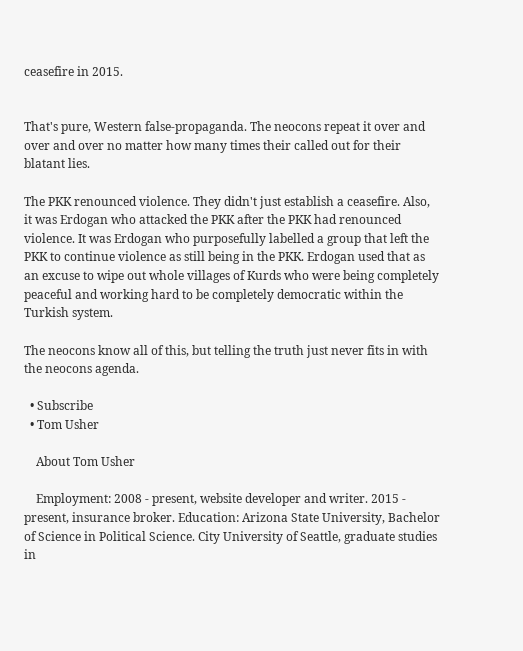ceasefire in 2015.


That's pure, Western false-propaganda. The neocons repeat it over and over and over no matter how many times their called out for their blatant lies.

The PKK renounced violence. They didn't just establish a ceasefire. Also, it was Erdogan who attacked the PKK after the PKK had renounced violence. It was Erdogan who purposefully labelled a group that left the PKK to continue violence as still being in the PKK. Erdogan used that as an excuse to wipe out whole villages of Kurds who were being completely peaceful and working hard to be completely democratic within the Turkish system.

The neocons know all of this, but telling the truth just never fits in with the neocons agenda.

  • Subscribe
  • Tom Usher

    About Tom Usher

    Employment: 2008 - present, website developer and writer. 2015 - present, insurance broker. Education: Arizona State University, Bachelor of Science in Political Science. City University of Seattle, graduate studies in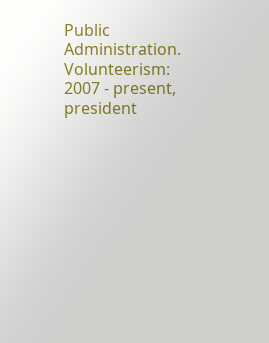Public Administration. Volunteerism: 2007 - present, president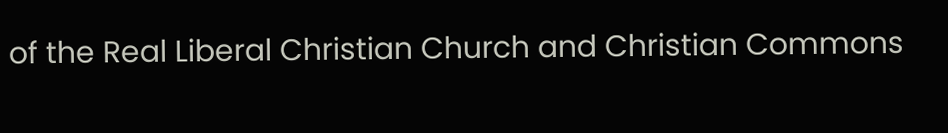of the Real Liberal Christian Church and Christian Commons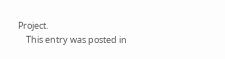Project.
    This entry was posted in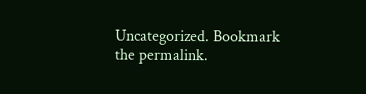Uncategorized. Bookmark the permalink.